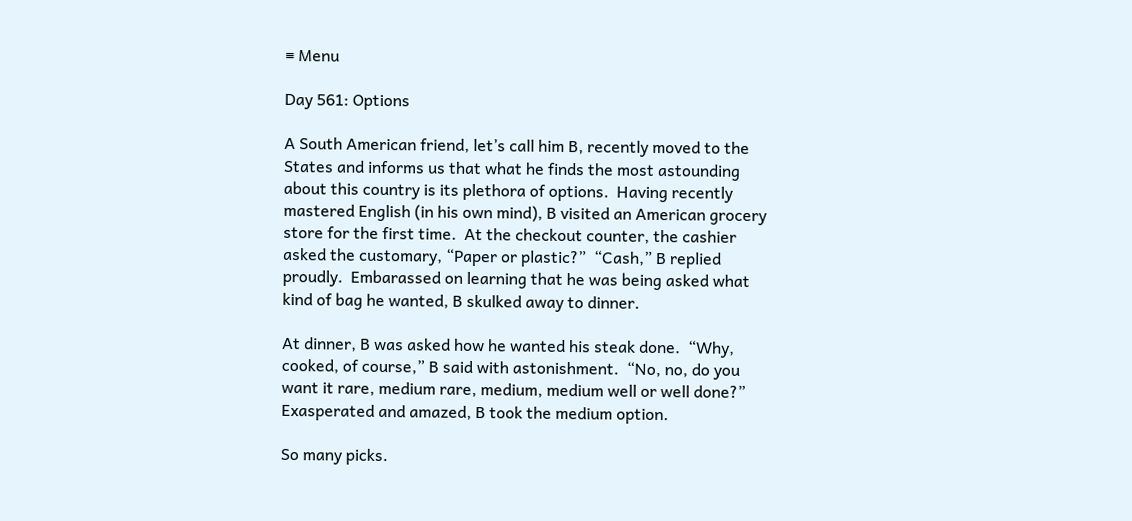≡ Menu

Day 561: Options

A South American friend, let’s call him B, recently moved to the States and informs us that what he finds the most astounding about this country is its plethora of options.  Having recently mastered English (in his own mind), B visited an American grocery store for the first time.  At the checkout counter, the cashier asked the customary, “Paper or plastic?”  “Cash,” B replied proudly.  Embarassed on learning that he was being asked what kind of bag he wanted, B skulked away to dinner.

At dinner, B was asked how he wanted his steak done.  “Why, cooked, of course,” B said with astonishment.  “No, no, do you want it rare, medium rare, medium, medium well or well done?”  Exasperated and amazed, B took the medium option.

So many picks.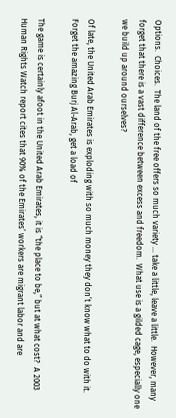Options.  Choices.  The land of the free offers so much variety … take a little, leave a little.  However, many forget that there is a vast difference between excess and freedom.  What use is a gilded cage, especially one we build up around ourselves?

Of late, the United Arab Emirates is exploding with so much money they don’t know what to do with it.  Forget the amazing Burj Al-Arab, get a load of

The game is certainly afoot in the United Arab Emirates, it is “the place to be,” but at what cost?  A 2003 Human Rights Watch report cites that 90% of the Emirates’ workers are migrant labor and are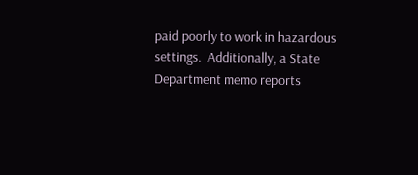paid poorly to work in hazardous settings.  Additionally, a State Department memo reports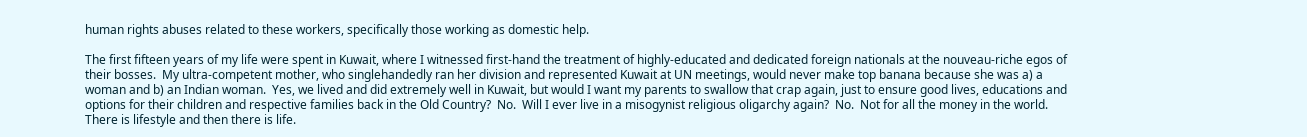human rights abuses related to these workers, specifically those working as domestic help.

The first fifteen years of my life were spent in Kuwait, where I witnessed first-hand the treatment of highly-educated and dedicated foreign nationals at the nouveau-riche egos of their bosses.  My ultra-competent mother, who singlehandedly ran her division and represented Kuwait at UN meetings, would never make top banana because she was a) a woman and b) an Indian woman.  Yes, we lived and did extremely well in Kuwait, but would I want my parents to swallow that crap again, just to ensure good lives, educations and options for their children and respective families back in the Old Country?  No.  Will I ever live in a misogynist religious oligarchy again?  No.  Not for all the money in the world.  There is lifestyle and then there is life.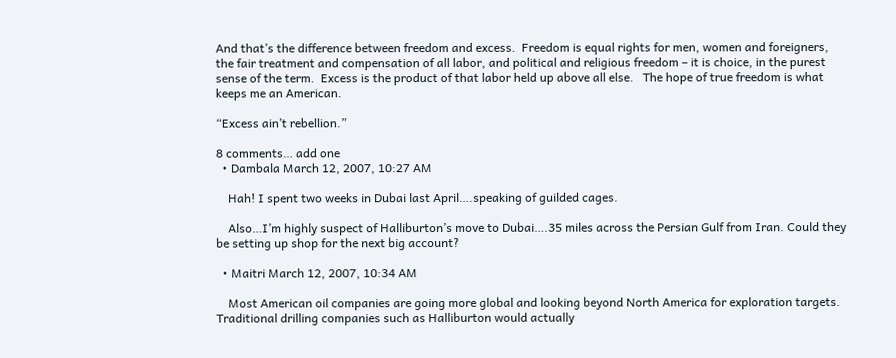And that’s the difference between freedom and excess.  Freedom is equal rights for men, women and foreigners, the fair treatment and compensation of all labor, and political and religious freedom – it is choice, in the purest sense of the term.  Excess is the product of that labor held up above all else.   The hope of true freedom is what keeps me an American.

“Excess ain’t rebellion.”

8 comments… add one
  • Dambala March 12, 2007, 10:27 AM

    Hah! I spent two weeks in Dubai last April….speaking of guilded cages.

    Also…I’m highly suspect of Halliburton’s move to Dubai….35 miles across the Persian Gulf from Iran. Could they be setting up shop for the next big account?

  • Maitri March 12, 2007, 10:34 AM

    Most American oil companies are going more global and looking beyond North America for exploration targets. Traditional drilling companies such as Halliburton would actually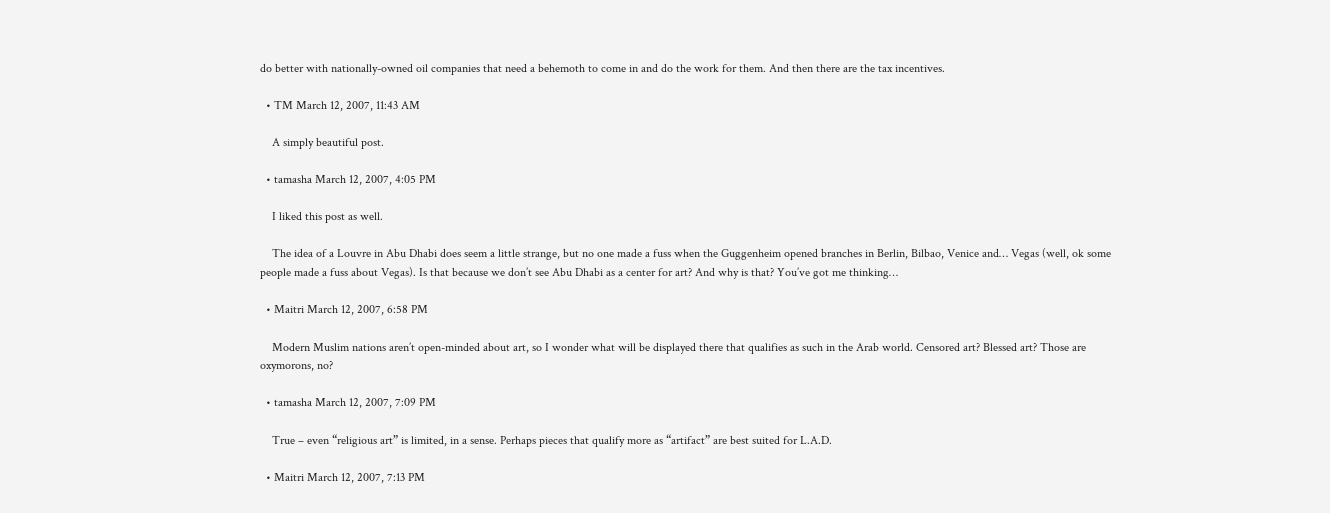do better with nationally-owned oil companies that need a behemoth to come in and do the work for them. And then there are the tax incentives.

  • TM March 12, 2007, 11:43 AM

    A simply beautiful post.

  • tamasha March 12, 2007, 4:05 PM

    I liked this post as well.

    The idea of a Louvre in Abu Dhabi does seem a little strange, but no one made a fuss when the Guggenheim opened branches in Berlin, Bilbao, Venice and… Vegas (well, ok some people made a fuss about Vegas). Is that because we don’t see Abu Dhabi as a center for art? And why is that? You’ve got me thinking…

  • Maitri March 12, 2007, 6:58 PM

    Modern Muslim nations aren’t open-minded about art, so I wonder what will be displayed there that qualifies as such in the Arab world. Censored art? Blessed art? Those are oxymorons, no?

  • tamasha March 12, 2007, 7:09 PM

    True – even “religious art” is limited, in a sense. Perhaps pieces that qualify more as “artifact” are best suited for L.A.D.

  • Maitri March 12, 2007, 7:13 PM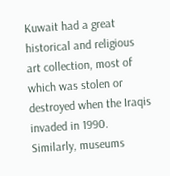Kuwait had a great historical and religious art collection, most of which was stolen or destroyed when the Iraqis invaded in 1990. Similarly, museums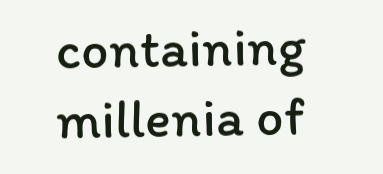containing millenia of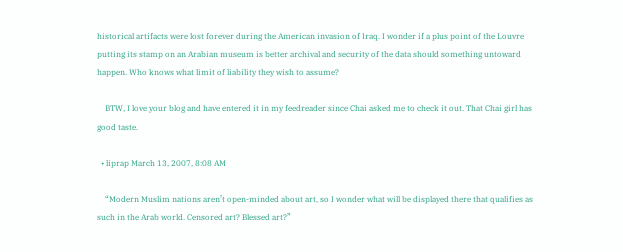historical artifacts were lost forever during the American invasion of Iraq. I wonder if a plus point of the Louvre putting its stamp on an Arabian museum is better archival and security of the data should something untoward happen. Who knows what limit of liability they wish to assume?

    BTW, I love your blog and have entered it in my feedreader since Chai asked me to check it out. That Chai girl has good taste.

  • liprap March 13, 2007, 8:08 AM

    “Modern Muslim nations aren’t open-minded about art, so I wonder what will be displayed there that qualifies as such in the Arab world. Censored art? Blessed art?”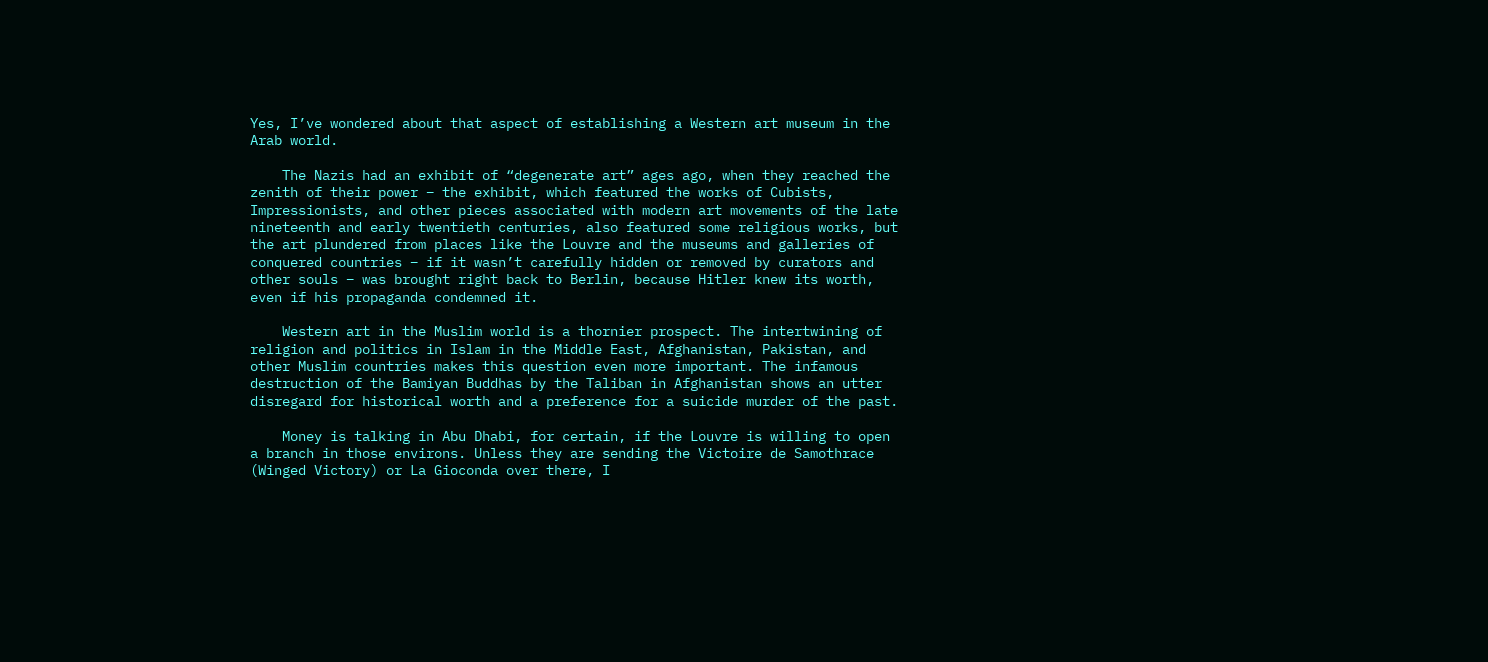Yes, I’ve wondered about that aspect of establishing a Western art museum in the Arab world.

    The Nazis had an exhibit of “degenerate art” ages ago, when they reached the zenith of their power – the exhibit, which featured the works of Cubists, Impressionists, and other pieces associated with modern art movements of the late nineteenth and early twentieth centuries, also featured some religious works, but the art plundered from places like the Louvre and the museums and galleries of conquered countries – if it wasn’t carefully hidden or removed by curators and other souls – was brought right back to Berlin, because Hitler knew its worth, even if his propaganda condemned it.

    Western art in the Muslim world is a thornier prospect. The intertwining of religion and politics in Islam in the Middle East, Afghanistan, Pakistan, and other Muslim countries makes this question even more important. The infamous destruction of the Bamiyan Buddhas by the Taliban in Afghanistan shows an utter disregard for historical worth and a preference for a suicide murder of the past.

    Money is talking in Abu Dhabi, for certain, if the Louvre is willing to open a branch in those environs. Unless they are sending the Victoire de Samothrace (Winged Victory) or La Gioconda over there, I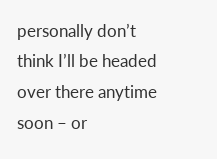personally don’t think I’ll be headed over there anytime soon – or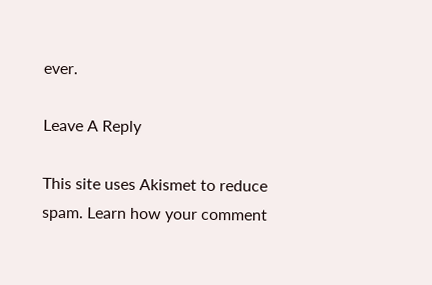ever.

Leave A Reply

This site uses Akismet to reduce spam. Learn how your comment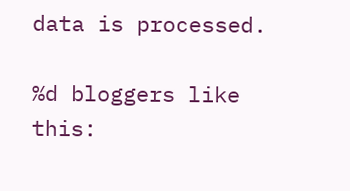data is processed.

%d bloggers like this: